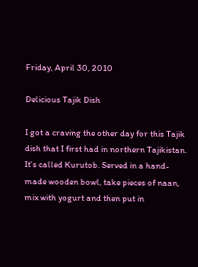Friday, April 30, 2010

Delicious Tajik Dish

I got a craving the other day for this Tajik dish that I first had in northern Tajikistan. It's called Kurutob. Served in a hand-made wooden bowl, take pieces of naan, mix with yogurt and then put in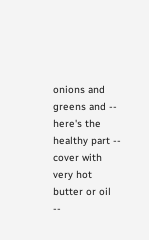onions and greens and -- here's the healthy part -- cover with very hot butter or oil --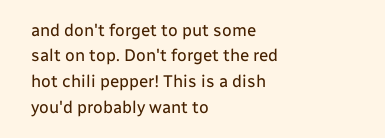and don't forget to put some salt on top. Don't forget the red hot chili pepper! This is a dish you'd probably want to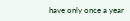have only once a year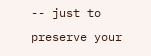-- just to preserve your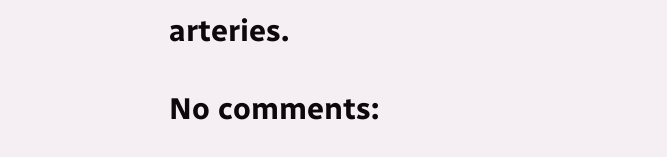arteries.

No comments: